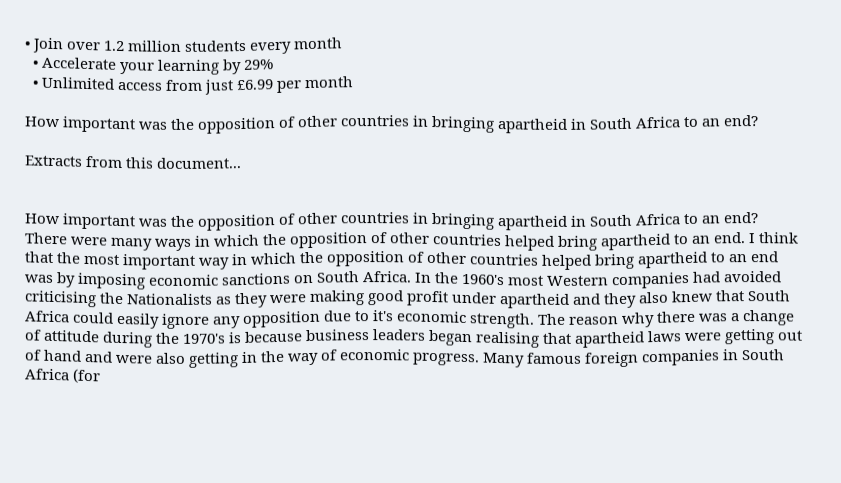• Join over 1.2 million students every month
  • Accelerate your learning by 29%
  • Unlimited access from just £6.99 per month

How important was the opposition of other countries in bringing apartheid in South Africa to an end?

Extracts from this document...


How important was the opposition of other countries in bringing apartheid in South Africa to an end? There were many ways in which the opposition of other countries helped bring apartheid to an end. I think that the most important way in which the opposition of other countries helped bring apartheid to an end was by imposing economic sanctions on South Africa. In the 1960's most Western companies had avoided criticising the Nationalists as they were making good profit under apartheid and they also knew that South Africa could easily ignore any opposition due to it's economic strength. The reason why there was a change of attitude during the 1970's is because business leaders began realising that apartheid laws were getting out of hand and were also getting in the way of economic progress. Many famous foreign companies in South Africa (for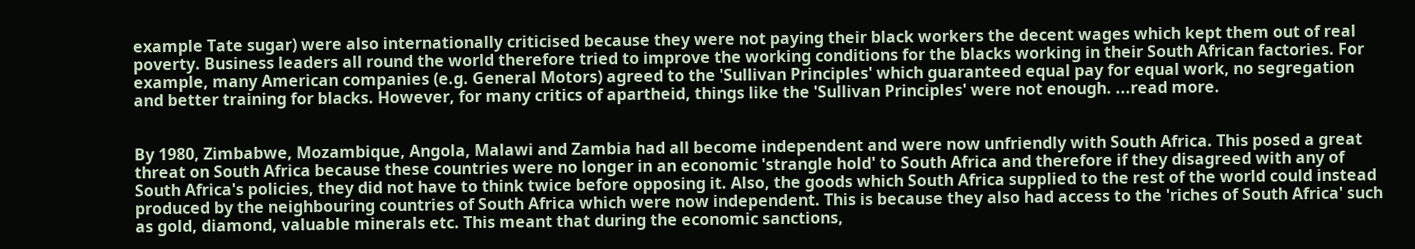example Tate sugar) were also internationally criticised because they were not paying their black workers the decent wages which kept them out of real poverty. Business leaders all round the world therefore tried to improve the working conditions for the blacks working in their South African factories. For example, many American companies (e.g. General Motors) agreed to the 'Sullivan Principles' which guaranteed equal pay for equal work, no segregation and better training for blacks. However, for many critics of apartheid, things like the 'Sullivan Principles' were not enough. ...read more.


By 1980, Zimbabwe, Mozambique, Angola, Malawi and Zambia had all become independent and were now unfriendly with South Africa. This posed a great threat on South Africa because these countries were no longer in an economic 'strangle hold' to South Africa and therefore if they disagreed with any of South Africa's policies, they did not have to think twice before opposing it. Also, the goods which South Africa supplied to the rest of the world could instead produced by the neighbouring countries of South Africa which were now independent. This is because they also had access to the 'riches of South Africa' such as gold, diamond, valuable minerals etc. This meant that during the economic sanctions,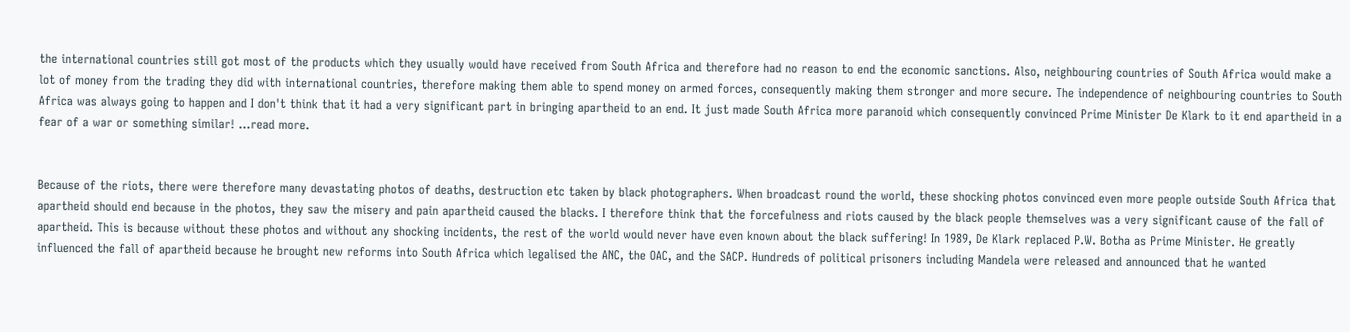the international countries still got most of the products which they usually would have received from South Africa and therefore had no reason to end the economic sanctions. Also, neighbouring countries of South Africa would make a lot of money from the trading they did with international countries, therefore making them able to spend money on armed forces, consequently making them stronger and more secure. The independence of neighbouring countries to South Africa was always going to happen and I don't think that it had a very significant part in bringing apartheid to an end. It just made South Africa more paranoid which consequently convinced Prime Minister De Klark to it end apartheid in a fear of a war or something similar! ...read more.


Because of the riots, there were therefore many devastating photos of deaths, destruction etc taken by black photographers. When broadcast round the world, these shocking photos convinced even more people outside South Africa that apartheid should end because in the photos, they saw the misery and pain apartheid caused the blacks. I therefore think that the forcefulness and riots caused by the black people themselves was a very significant cause of the fall of apartheid. This is because without these photos and without any shocking incidents, the rest of the world would never have even known about the black suffering! In 1989, De Klark replaced P.W. Botha as Prime Minister. He greatly influenced the fall of apartheid because he brought new reforms into South Africa which legalised the ANC, the OAC, and the SACP. Hundreds of political prisoners including Mandela were released and announced that he wanted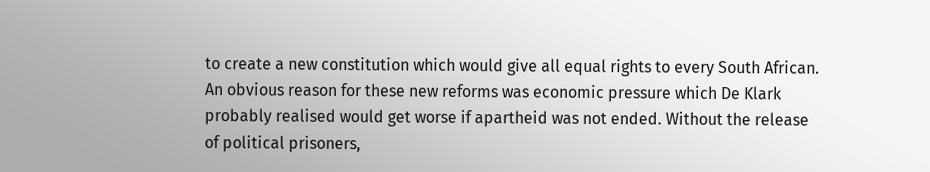to create a new constitution which would give all equal rights to every South African. An obvious reason for these new reforms was economic pressure which De Klark probably realised would get worse if apartheid was not ended. Without the release of political prisoners,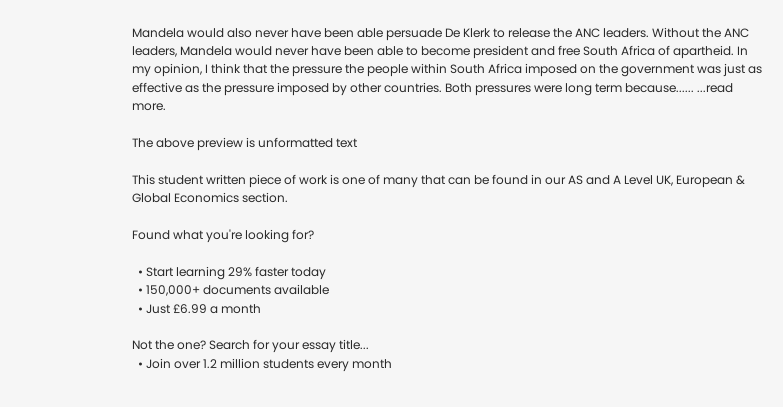Mandela would also never have been able persuade De Klerk to release the ANC leaders. Without the ANC leaders, Mandela would never have been able to become president and free South Africa of apartheid. In my opinion, I think that the pressure the people within South Africa imposed on the government was just as effective as the pressure imposed by other countries. Both pressures were long term because...... ...read more.

The above preview is unformatted text

This student written piece of work is one of many that can be found in our AS and A Level UK, European & Global Economics section.

Found what you're looking for?

  • Start learning 29% faster today
  • 150,000+ documents available
  • Just £6.99 a month

Not the one? Search for your essay title...
  • Join over 1.2 million students every month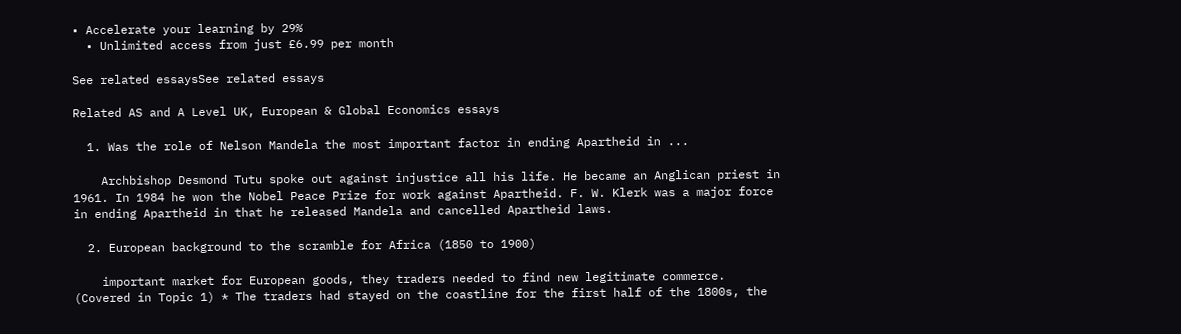• Accelerate your learning by 29%
  • Unlimited access from just £6.99 per month

See related essaysSee related essays

Related AS and A Level UK, European & Global Economics essays

  1. Was the role of Nelson Mandela the most important factor in ending Apartheid in ...

    Archbishop Desmond Tutu spoke out against injustice all his life. He became an Anglican priest in 1961. In 1984 he won the Nobel Peace Prize for work against Apartheid. F. W. Klerk was a major force in ending Apartheid in that he released Mandela and cancelled Apartheid laws.

  2. European background to the scramble for Africa (1850 to 1900)

    important market for European goods, they traders needed to find new legitimate commerce. (Covered in Topic 1) * The traders had stayed on the coastline for the first half of the 1800s, the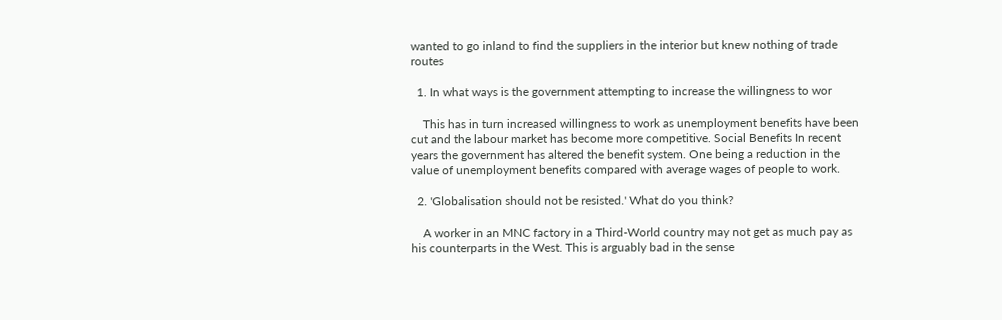wanted to go inland to find the suppliers in the interior but knew nothing of trade routes

  1. In what ways is the government attempting to increase the willingness to wor

    This has in turn increased willingness to work as unemployment benefits have been cut and the labour market has become more competitive. Social Benefits In recent years the government has altered the benefit system. One being a reduction in the value of unemployment benefits compared with average wages of people to work.

  2. 'Globalisation should not be resisted.' What do you think?

    A worker in an MNC factory in a Third-World country may not get as much pay as his counterparts in the West. This is arguably bad in the sense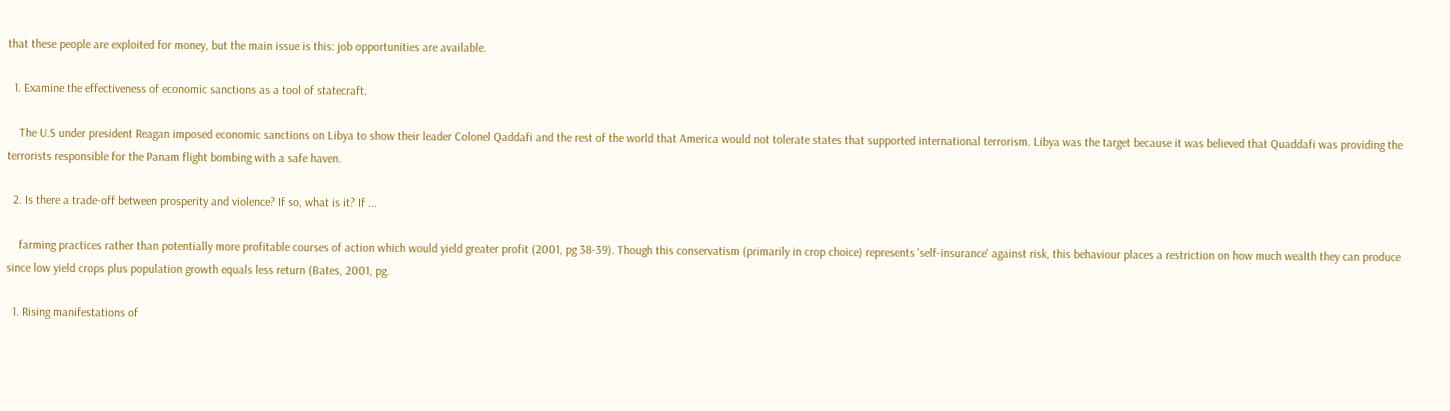that these people are exploited for money, but the main issue is this: job opportunities are available.

  1. Examine the effectiveness of economic sanctions as a tool of statecraft.

    The U.S under president Reagan imposed economic sanctions on Libya to show their leader Colonel Qaddafi and the rest of the world that America would not tolerate states that supported international terrorism. Libya was the target because it was believed that Quaddafi was providing the terrorists responsible for the Panam flight bombing with a safe haven.

  2. Is there a trade-off between prosperity and violence? If so, what is it? If ...

    farming practices rather than potentially more profitable courses of action which would yield greater profit (2001, pg 38-39). Though this conservatism (primarily in crop choice) represents 'self-insurance' against risk, this behaviour places a restriction on how much wealth they can produce since low yield crops plus population growth equals less return (Bates, 2001, pg.

  1. Rising manifestations of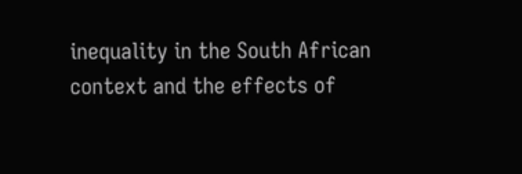inequality in the South African context and the effects of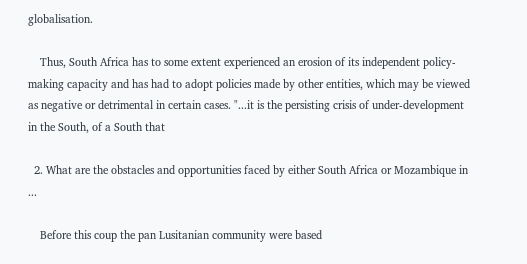globalisation.

    Thus, South Africa has to some extent experienced an erosion of its independent policy-making capacity and has had to adopt policies made by other entities, which may be viewed as negative or detrimental in certain cases. "...it is the persisting crisis of under-development in the South, of a South that

  2. What are the obstacles and opportunities faced by either South Africa or Mozambique in ...

    Before this coup the pan Lusitanian community were based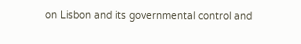on Lisbon and its governmental control and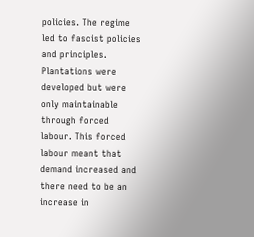policies. The regime led to fascist policies and principles. Plantations were developed but were only maintainable through forced labour. This forced labour meant that demand increased and there need to be an increase in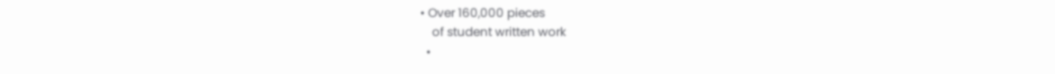• Over 160,000 pieces
    of student written work
  •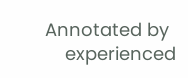Annotated by
    experienced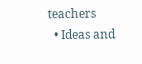teachers
  • Ideas and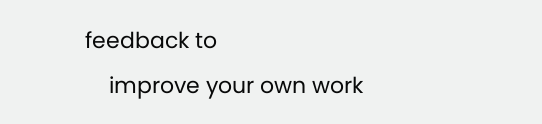feedback to
    improve your own work